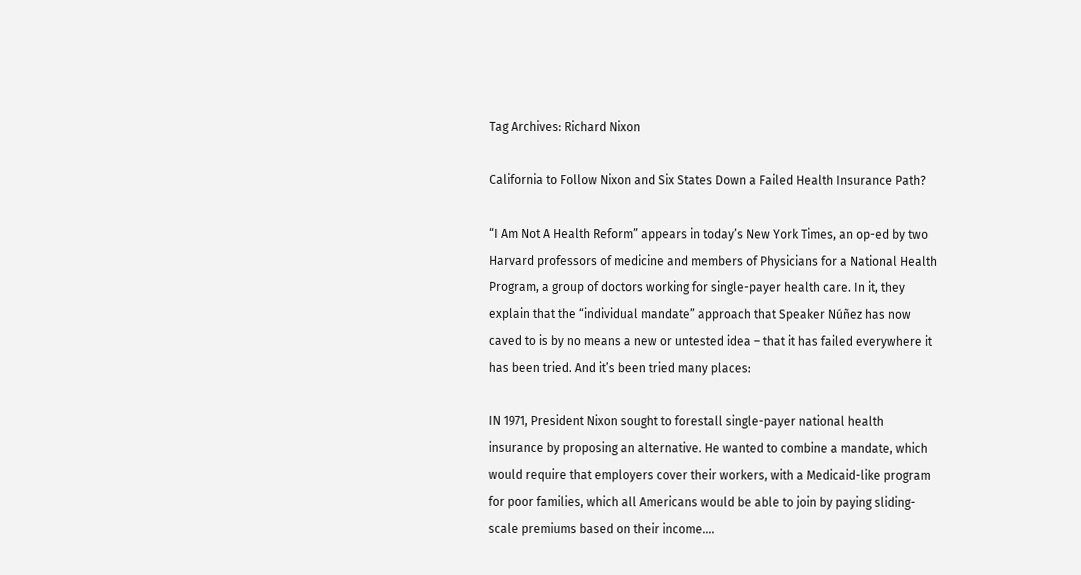Tag Archives: Richard Nixon

California to Follow Nixon and Six States Down a Failed Health Insurance Path?

“I Am Not A Health Reform” appears in today’s New York Times, an op-ed by two Harvard professors of medicine and members of Physicians for a National Health Program, a group of doctors working for single-payer health care. In it, they explain that the “individual mandate” approach that Speaker Núñez has now caved to is by no means a new or untested idea – that it has failed everywhere it has been tried. And it’s been tried many places:

IN 1971, President Nixon sought to forestall single-payer national health insurance by proposing an alternative. He wanted to combine a mandate, which would require that employers cover their workers, with a Medicaid-like program for poor families, which all Americans would be able to join by paying sliding-scale premiums based on their income….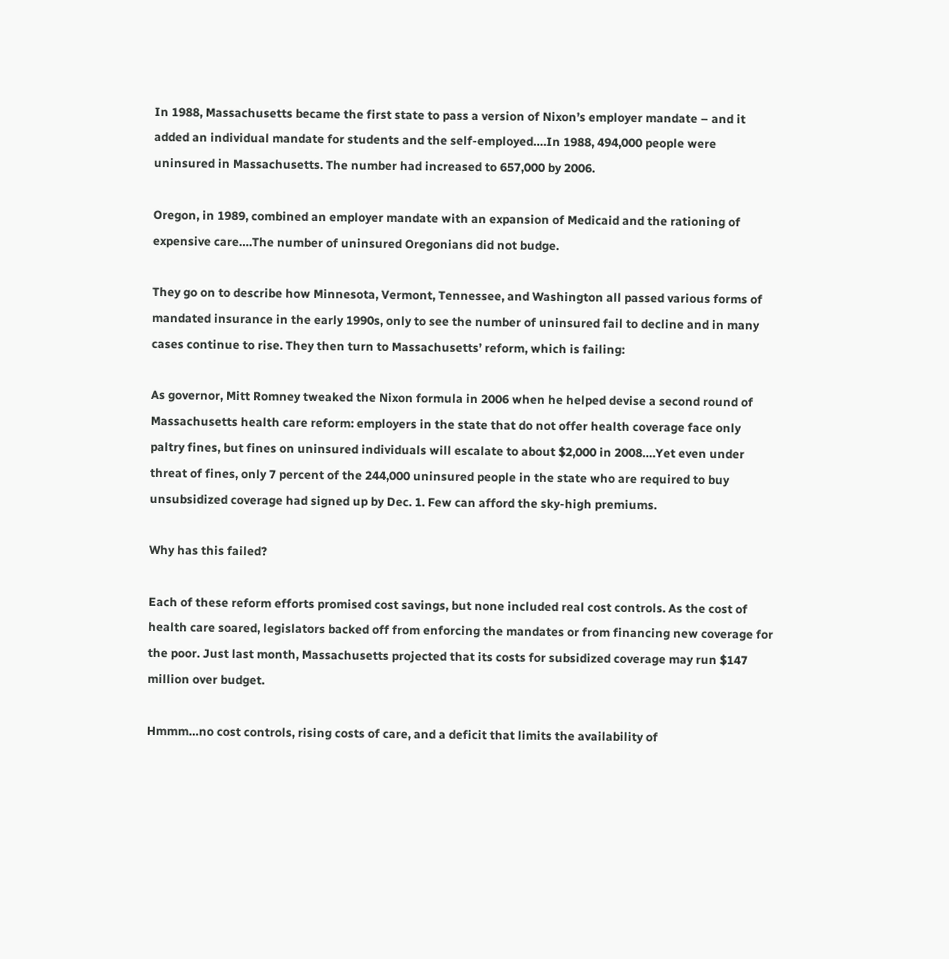In 1988, Massachusetts became the first state to pass a version of Nixon’s employer mandate – and it added an individual mandate for students and the self-employed….In 1988, 494,000 people were uninsured in Massachusetts. The number had increased to 657,000 by 2006.

Oregon, in 1989, combined an employer mandate with an expansion of Medicaid and the rationing of expensive care….The number of uninsured Oregonians did not budge.

They go on to describe how Minnesota, Vermont, Tennessee, and Washington all passed various forms of mandated insurance in the early 1990s, only to see the number of uninsured fail to decline and in many cases continue to rise. They then turn to Massachusetts’ reform, which is failing:

As governor, Mitt Romney tweaked the Nixon formula in 2006 when he helped devise a second round of Massachusetts health care reform: employers in the state that do not offer health coverage face only paltry fines, but fines on uninsured individuals will escalate to about $2,000 in 2008….Yet even under threat of fines, only 7 percent of the 244,000 uninsured people in the state who are required to buy unsubsidized coverage had signed up by Dec. 1. Few can afford the sky-high premiums.

Why has this failed?

Each of these reform efforts promised cost savings, but none included real cost controls. As the cost of health care soared, legislators backed off from enforcing the mandates or from financing new coverage for the poor. Just last month, Massachusetts projected that its costs for subsidized coverage may run $147 million over budget.

Hmmm…no cost controls, rising costs of care, and a deficit that limits the availability of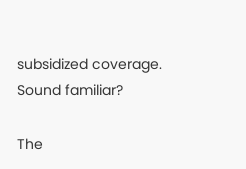subsidized coverage. Sound familiar?

The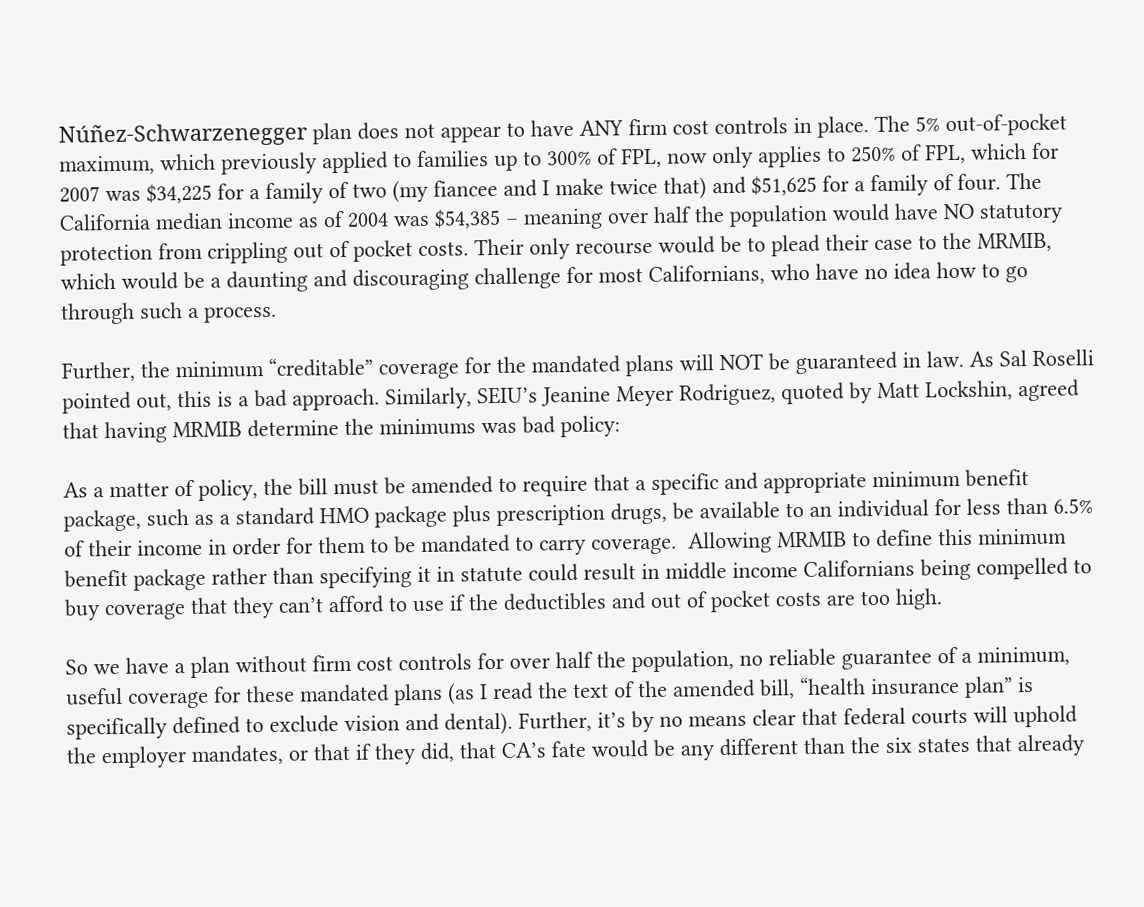Núñez-Schwarzenegger plan does not appear to have ANY firm cost controls in place. The 5% out-of-pocket maximum, which previously applied to families up to 300% of FPL, now only applies to 250% of FPL, which for 2007 was $34,225 for a family of two (my fiancee and I make twice that) and $51,625 for a family of four. The California median income as of 2004 was $54,385 – meaning over half the population would have NO statutory protection from crippling out of pocket costs. Their only recourse would be to plead their case to the MRMIB, which would be a daunting and discouraging challenge for most Californians, who have no idea how to go through such a process.

Further, the minimum “creditable” coverage for the mandated plans will NOT be guaranteed in law. As Sal Roselli pointed out, this is a bad approach. Similarly, SEIU’s Jeanine Meyer Rodriguez, quoted by Matt Lockshin, agreed that having MRMIB determine the minimums was bad policy:

As a matter of policy, the bill must be amended to require that a specific and appropriate minimum benefit package, such as a standard HMO package plus prescription drugs, be available to an individual for less than 6.5% of their income in order for them to be mandated to carry coverage.  Allowing MRMIB to define this minimum benefit package rather than specifying it in statute could result in middle income Californians being compelled to buy coverage that they can’t afford to use if the deductibles and out of pocket costs are too high.

So we have a plan without firm cost controls for over half the population, no reliable guarantee of a minimum, useful coverage for these mandated plans (as I read the text of the amended bill, “health insurance plan” is specifically defined to exclude vision and dental). Further, it’s by no means clear that federal courts will uphold the employer mandates, or that if they did, that CA’s fate would be any different than the six states that already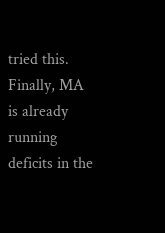tried this. Finally, MA is already running deficits in the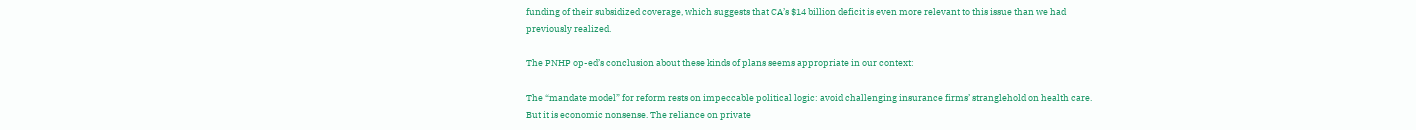funding of their subsidized coverage, which suggests that CA’s $14 billion deficit is even more relevant to this issue than we had previously realized.

The PNHP op-ed’s conclusion about these kinds of plans seems appropriate in our context:

The “mandate model” for reform rests on impeccable political logic: avoid challenging insurance firms’ stranglehold on health care. But it is economic nonsense. The reliance on private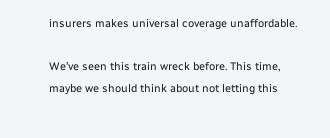insurers makes universal coverage unaffordable.

We’ve seen this train wreck before. This time, maybe we should think about not letting this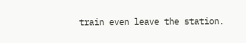train even leave the station.